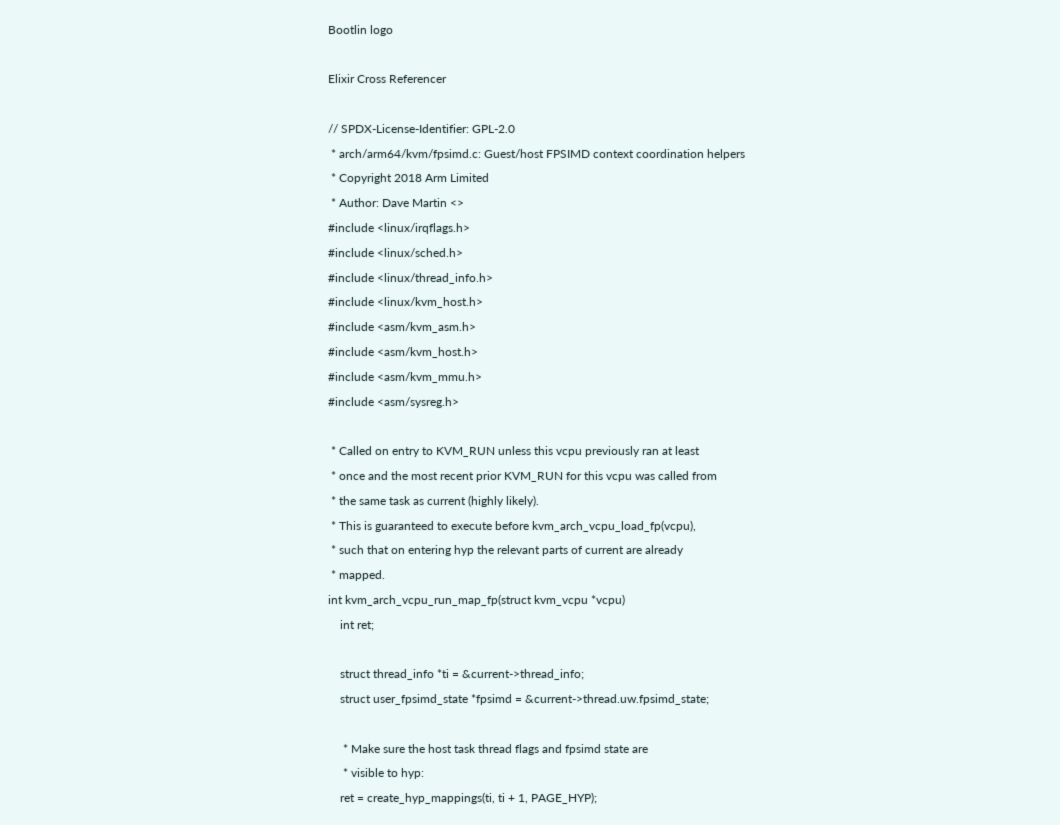Bootlin logo

Elixir Cross Referencer

// SPDX-License-Identifier: GPL-2.0
 * arch/arm64/kvm/fpsimd.c: Guest/host FPSIMD context coordination helpers
 * Copyright 2018 Arm Limited
 * Author: Dave Martin <>
#include <linux/irqflags.h>
#include <linux/sched.h>
#include <linux/thread_info.h>
#include <linux/kvm_host.h>
#include <asm/kvm_asm.h>
#include <asm/kvm_host.h>
#include <asm/kvm_mmu.h>
#include <asm/sysreg.h>

 * Called on entry to KVM_RUN unless this vcpu previously ran at least
 * once and the most recent prior KVM_RUN for this vcpu was called from
 * the same task as current (highly likely).
 * This is guaranteed to execute before kvm_arch_vcpu_load_fp(vcpu),
 * such that on entering hyp the relevant parts of current are already
 * mapped.
int kvm_arch_vcpu_run_map_fp(struct kvm_vcpu *vcpu)
    int ret;

    struct thread_info *ti = &current->thread_info;
    struct user_fpsimd_state *fpsimd = &current->thread.uw.fpsimd_state;

     * Make sure the host task thread flags and fpsimd state are
     * visible to hyp:
    ret = create_hyp_mappings(ti, ti + 1, PAGE_HYP);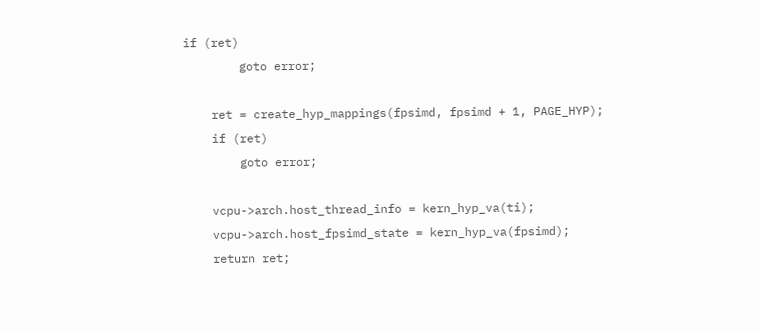if (ret)
        goto error;

    ret = create_hyp_mappings(fpsimd, fpsimd + 1, PAGE_HYP);
    if (ret)
        goto error;

    vcpu->arch.host_thread_info = kern_hyp_va(ti);
    vcpu->arch.host_fpsimd_state = kern_hyp_va(fpsimd);
    return ret;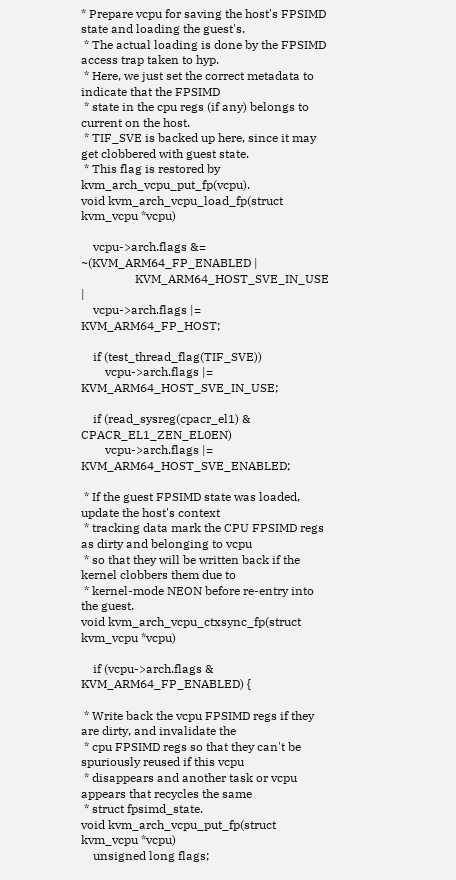* Prepare vcpu for saving the host's FPSIMD state and loading the guest's.
 * The actual loading is done by the FPSIMD access trap taken to hyp.
 * Here, we just set the correct metadata to indicate that the FPSIMD
 * state in the cpu regs (if any) belongs to current on the host.
 * TIF_SVE is backed up here, since it may get clobbered with guest state.
 * This flag is restored by kvm_arch_vcpu_put_fp(vcpu).
void kvm_arch_vcpu_load_fp(struct kvm_vcpu *vcpu)

    vcpu->arch.flags &= ~(KVM_ARM64_FP_ENABLED |
                  KVM_ARM64_HOST_SVE_IN_USE |
    vcpu->arch.flags |= KVM_ARM64_FP_HOST;

    if (test_thread_flag(TIF_SVE))
        vcpu->arch.flags |= KVM_ARM64_HOST_SVE_IN_USE;

    if (read_sysreg(cpacr_el1) & CPACR_EL1_ZEN_EL0EN)
        vcpu->arch.flags |= KVM_ARM64_HOST_SVE_ENABLED;

 * If the guest FPSIMD state was loaded, update the host's context
 * tracking data mark the CPU FPSIMD regs as dirty and belonging to vcpu
 * so that they will be written back if the kernel clobbers them due to
 * kernel-mode NEON before re-entry into the guest.
void kvm_arch_vcpu_ctxsync_fp(struct kvm_vcpu *vcpu)

    if (vcpu->arch.flags & KVM_ARM64_FP_ENABLED) {

 * Write back the vcpu FPSIMD regs if they are dirty, and invalidate the
 * cpu FPSIMD regs so that they can't be spuriously reused if this vcpu
 * disappears and another task or vcpu appears that recycles the same
 * struct fpsimd_state.
void kvm_arch_vcpu_put_fp(struct kvm_vcpu *vcpu)
    unsigned long flags;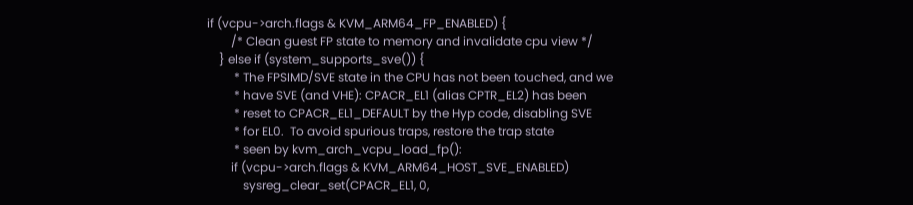if (vcpu->arch.flags & KVM_ARM64_FP_ENABLED) {
        /* Clean guest FP state to memory and invalidate cpu view */
    } else if (system_supports_sve()) {
         * The FPSIMD/SVE state in the CPU has not been touched, and we
         * have SVE (and VHE): CPACR_EL1 (alias CPTR_EL2) has been
         * reset to CPACR_EL1_DEFAULT by the Hyp code, disabling SVE
         * for EL0.  To avoid spurious traps, restore the trap state
         * seen by kvm_arch_vcpu_load_fp():
        if (vcpu->arch.flags & KVM_ARM64_HOST_SVE_ENABLED)
            sysreg_clear_set(CPACR_EL1, 0,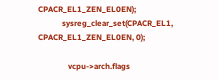CPACR_EL1_ZEN_EL0EN);
            sysreg_clear_set(CPACR_EL1, CPACR_EL1_ZEN_EL0EN, 0);

               vcpu->arch.flags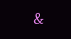&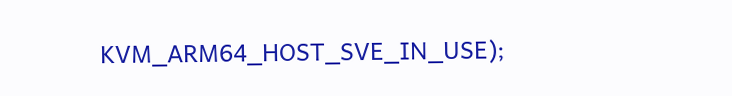KVM_ARM64_HOST_SVE_IN_USE);